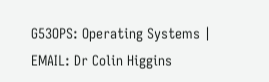G53OPS: Operating Systems | EMAIL: Dr Colin Higgins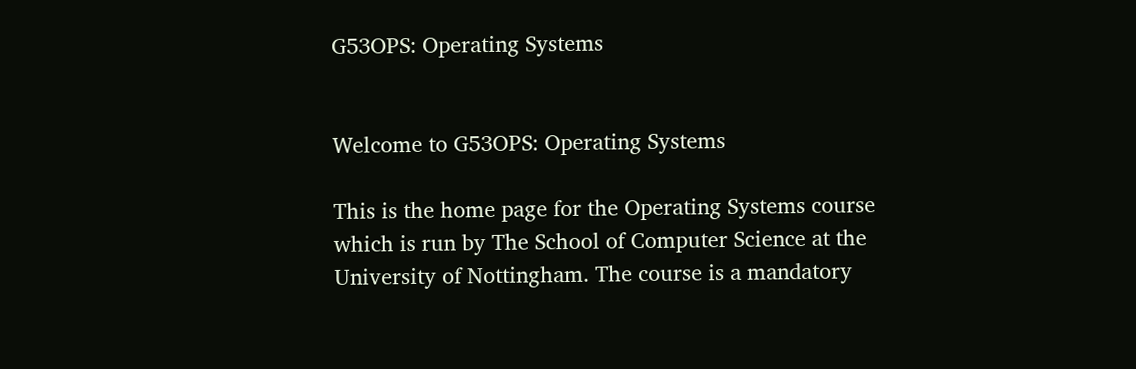G53OPS: Operating Systems


Welcome to G53OPS: Operating Systems

This is the home page for the Operating Systems course which is run by The School of Computer Science at the University of Nottingham. The course is a mandatory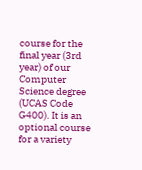course for the final year (3rd year) of our Computer Science degree (UCAS Code G400). It is an optional course for a variety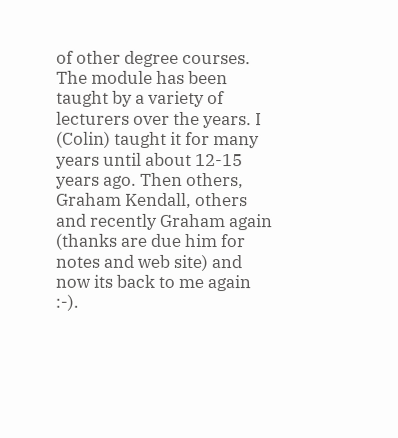of other degree courses. The module has been taught by a variety of lecturers over the years. I (Colin) taught it for many years until about 12-15 years ago. Then others, Graham Kendall, others and recently Graham again (thanks are due him for notes and web site) and now its back to me again :-).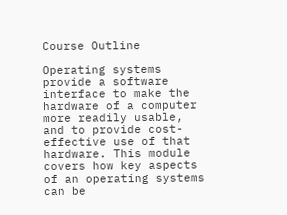Course Outline

Operating systems provide a software interface to make the hardware of a computer more readily usable, and to provide cost-effective use of that hardware. This module covers how key aspects of an operating systems can be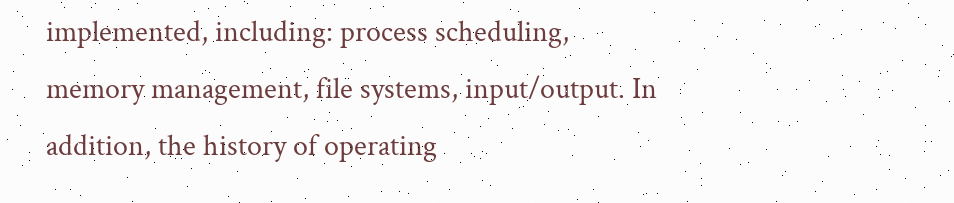implemented, including: process scheduling, memory management, file systems, input/output. In addition, the history of operating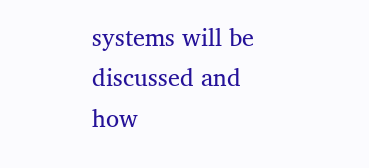systems will be discussed and how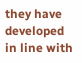they have developed in line with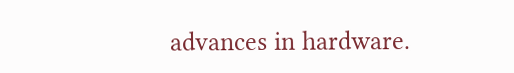advances in hardware.